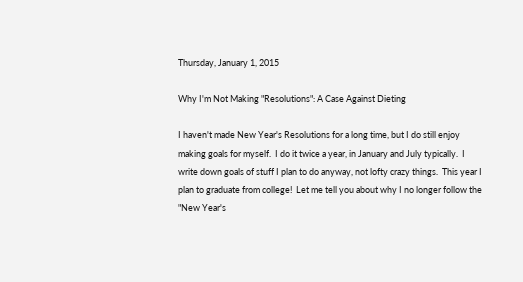Thursday, January 1, 2015

Why I'm Not Making "Resolutions": A Case Against Dieting

I haven't made New Year's Resolutions for a long time, but I do still enjoy making goals for myself.  I do it twice a year, in January and July typically.  I write down goals of stuff I plan to do anyway, not lofty crazy things.  This year I plan to graduate from college!  Let me tell you about why I no longer follow the "New Year's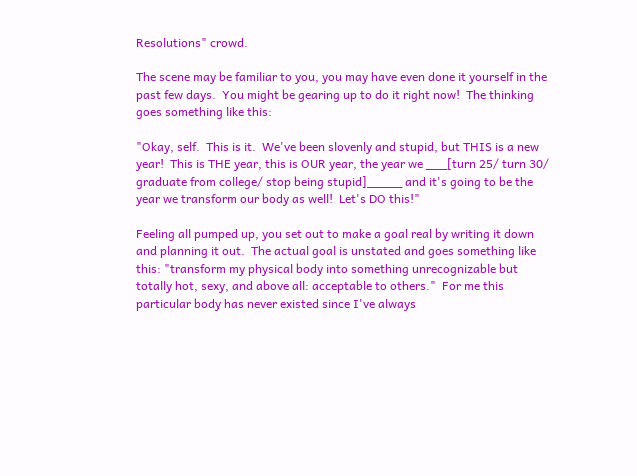Resolutions" crowd.

The scene may be familiar to you, you may have even done it yourself in the past few days.  You might be gearing up to do it right now!  The thinking goes something like this:

"Okay, self.  This is it.  We've been slovenly and stupid, but THIS is a new year!  This is THE year, this is OUR year, the year we ___[turn 25/ turn 30/ graduate from college/ stop being stupid]_____ and it's going to be the year we transform our body as well!  Let's DO this!"

Feeling all pumped up, you set out to make a goal real by writing it down and planning it out.  The actual goal is unstated and goes something like this: "transform my physical body into something unrecognizable but totally hot, sexy, and above all: acceptable to others."  For me this particular body has never existed since I've always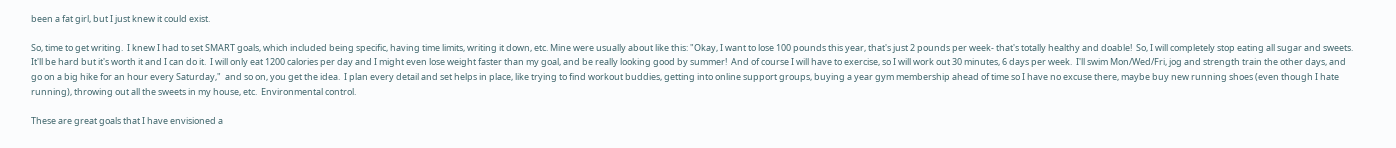been a fat girl, but I just knew it could exist.

So, time to get writing.  I knew I had to set SMART goals, which included being specific, having time limits, writing it down, etc. Mine were usually about like this: "Okay, I want to lose 100 pounds this year, that's just 2 pounds per week- that's totally healthy and doable!  So, I will completely stop eating all sugar and sweets.  It'll be hard but it's worth it and I can do it.  I will only eat 1200 calories per day and I might even lose weight faster than my goal, and be really looking good by summer!  And of course I will have to exercise, so I will work out 30 minutes, 6 days per week.  I'll swim Mon/Wed/Fri, jog and strength train the other days, and go on a big hike for an hour every Saturday,"  and so on, you get the idea.  I plan every detail and set helps in place, like trying to find workout buddies, getting into online support groups, buying a year gym membership ahead of time so I have no excuse there, maybe buy new running shoes (even though I hate running), throwing out all the sweets in my house, etc.  Environmental control.

These are great goals that I have envisioned a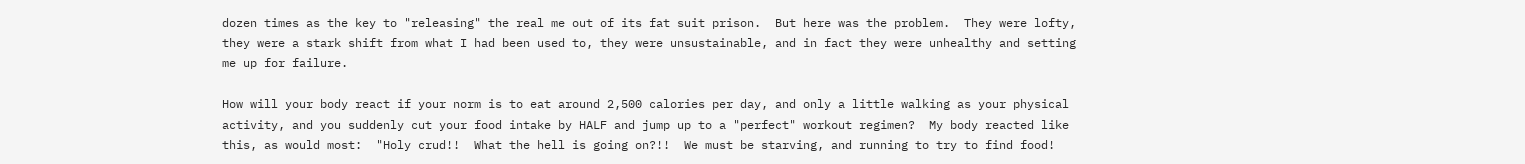dozen times as the key to "releasing" the real me out of its fat suit prison.  But here was the problem.  They were lofty, they were a stark shift from what I had been used to, they were unsustainable, and in fact they were unhealthy and setting me up for failure.

How will your body react if your norm is to eat around 2,500 calories per day, and only a little walking as your physical activity, and you suddenly cut your food intake by HALF and jump up to a "perfect" workout regimen?  My body reacted like this, as would most:  "Holy crud!!  What the hell is going on?!!  We must be starving, and running to try to find food!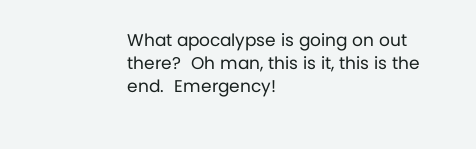What apocalypse is going on out there?  Oh man, this is it, this is the end.  Emergency!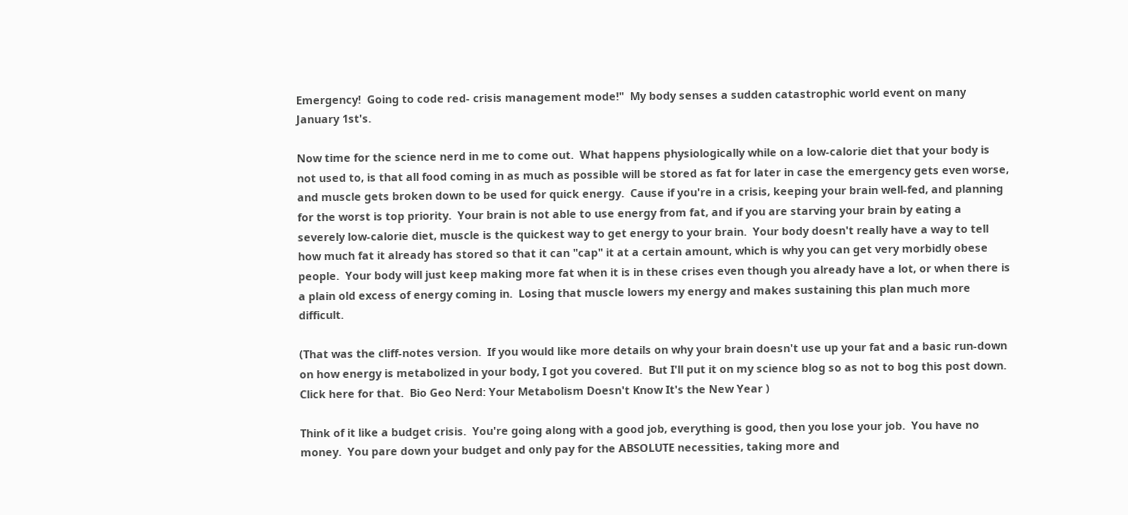Emergency!  Going to code red- crisis management mode!"  My body senses a sudden catastrophic world event on many January 1st's.

Now time for the science nerd in me to come out.  What happens physiologically while on a low-calorie diet that your body is not used to, is that all food coming in as much as possible will be stored as fat for later in case the emergency gets even worse, and muscle gets broken down to be used for quick energy.  Cause if you're in a crisis, keeping your brain well-fed, and planning for the worst is top priority.  Your brain is not able to use energy from fat, and if you are starving your brain by eating a severely low-calorie diet, muscle is the quickest way to get energy to your brain.  Your body doesn't really have a way to tell how much fat it already has stored so that it can "cap" it at a certain amount, which is why you can get very morbidly obese people.  Your body will just keep making more fat when it is in these crises even though you already have a lot, or when there is a plain old excess of energy coming in.  Losing that muscle lowers my energy and makes sustaining this plan much more difficult.

(That was the cliff-notes version.  If you would like more details on why your brain doesn't use up your fat and a basic run-down on how energy is metabolized in your body, I got you covered.  But I'll put it on my science blog so as not to bog this post down.  Click here for that.  Bio Geo Nerd: Your Metabolism Doesn't Know It's the New Year )

Think of it like a budget crisis.  You're going along with a good job, everything is good, then you lose your job.  You have no money.  You pare down your budget and only pay for the ABSOLUTE necessities, taking more and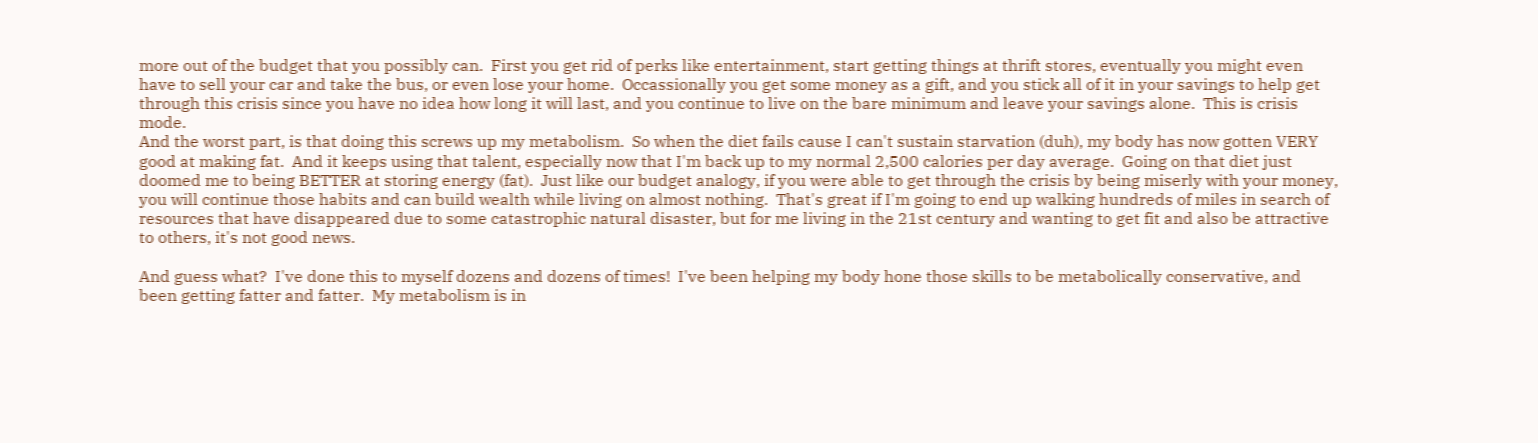more out of the budget that you possibly can.  First you get rid of perks like entertainment, start getting things at thrift stores, eventually you might even have to sell your car and take the bus, or even lose your home.  Occassionally you get some money as a gift, and you stick all of it in your savings to help get through this crisis since you have no idea how long it will last, and you continue to live on the bare minimum and leave your savings alone.  This is crisis mode.
And the worst part, is that doing this screws up my metabolism.  So when the diet fails cause I can't sustain starvation (duh), my body has now gotten VERY good at making fat.  And it keeps using that talent, especially now that I'm back up to my normal 2,500 calories per day average.  Going on that diet just doomed me to being BETTER at storing energy (fat).  Just like our budget analogy, if you were able to get through the crisis by being miserly with your money, you will continue those habits and can build wealth while living on almost nothing.  That's great if I'm going to end up walking hundreds of miles in search of resources that have disappeared due to some catastrophic natural disaster, but for me living in the 21st century and wanting to get fit and also be attractive to others, it's not good news.

And guess what?  I've done this to myself dozens and dozens of times!  I've been helping my body hone those skills to be metabolically conservative, and been getting fatter and fatter.  My metabolism is in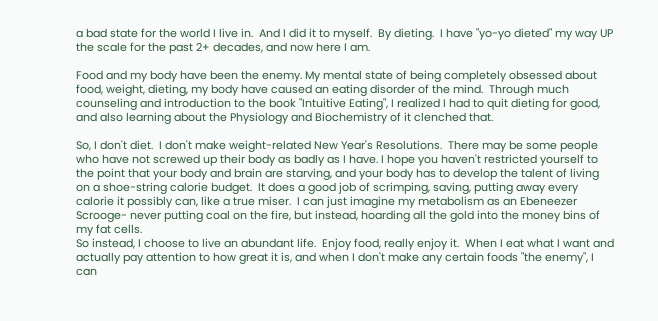a bad state for the world I live in.  And I did it to myself.  By dieting.  I have "yo-yo dieted" my way UP the scale for the past 2+ decades, and now here I am.

Food and my body have been the enemy. My mental state of being completely obsessed about food, weight, dieting, my body have caused an eating disorder of the mind.  Through much counseling and introduction to the book "Intuitive Eating", I realized I had to quit dieting for good, and also learning about the Physiology and Biochemistry of it clenched that.

So, I don't diet.  I don't make weight-related New Year's Resolutions.  There may be some people who have not screwed up their body as badly as I have. I hope you haven't restricted yourself to the point that your body and brain are starving, and your body has to develop the talent of living on a shoe-string calorie budget.  It does a good job of scrimping, saving, putting away every calorie it possibly can, like a true miser.  I can just imagine my metabolism as an Ebeneezer Scrooge- never putting coal on the fire, but instead, hoarding all the gold into the money bins of my fat cells.
So instead, I choose to live an abundant life.  Enjoy food, really enjoy it.  When I eat what I want and actually pay attention to how great it is, and when I don't make any certain foods "the enemy", I can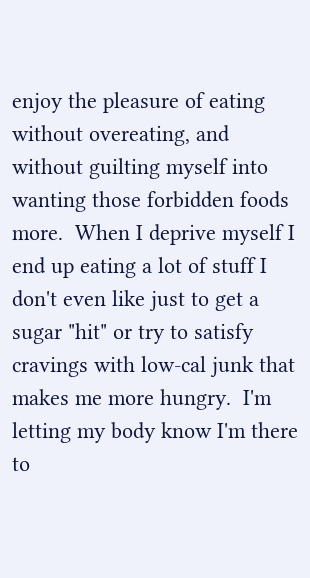enjoy the pleasure of eating without overeating, and without guilting myself into wanting those forbidden foods more.  When I deprive myself I end up eating a lot of stuff I don't even like just to get a sugar "hit" or try to satisfy cravings with low-cal junk that makes me more hungry.  I'm letting my body know I'm there to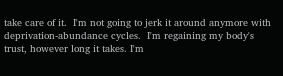take care of it.  I'm not going to jerk it around anymore with deprivation-abundance cycles.  I'm regaining my body's trust, however long it takes. I'm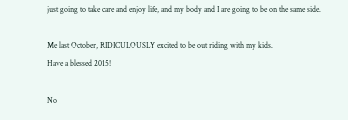just going to take care and enjoy life, and my body and I are going to be on the same side.

Me last October, RIDICULOUSLY excited to be out riding with my kids.
Have a blessed 2015!

No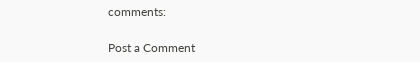comments:

Post a Comment